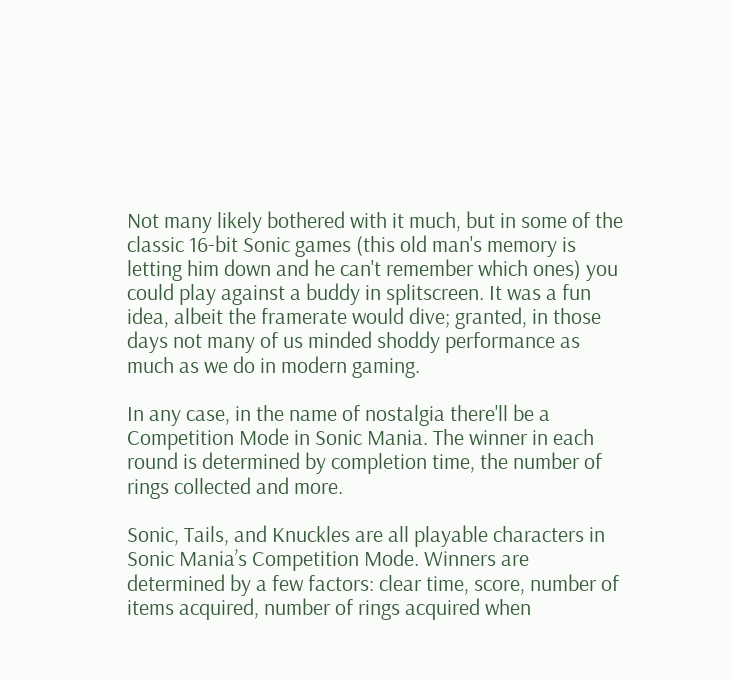Not many likely bothered with it much, but in some of the classic 16-bit Sonic games (this old man's memory is letting him down and he can't remember which ones) you could play against a buddy in splitscreen. It was a fun idea, albeit the framerate would dive; granted, in those days not many of us minded shoddy performance as much as we do in modern gaming.

In any case, in the name of nostalgia there'll be a Competition Mode in Sonic Mania. The winner in each round is determined by completion time, the number of rings collected and more.

Sonic, Tails, and Knuckles are all playable characters in Sonic Mania’s Competition Mode. Winners are determined by a few factors: clear time, score, number of items acquired, number of rings acquired when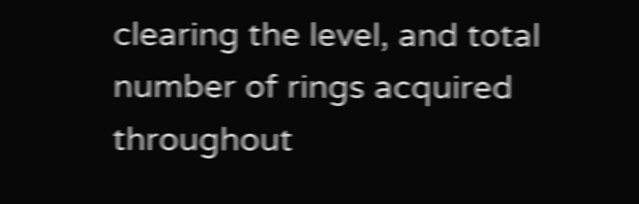clearing the level, and total number of rings acquired throughout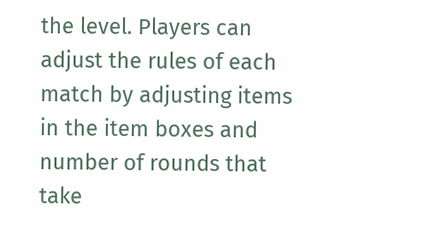the level. Players can adjust the rules of each match by adjusting items in the item boxes and number of rounds that take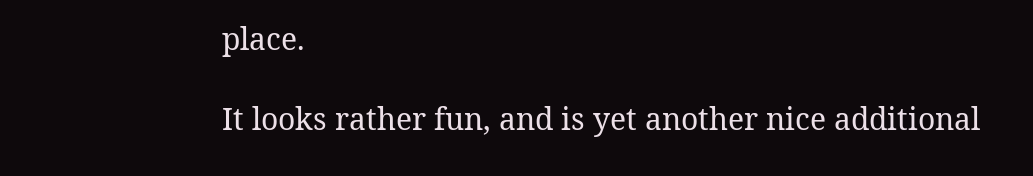place.

It looks rather fun, and is yet another nice additional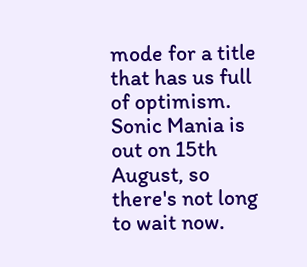mode for a title that has us full of optimism. Sonic Mania is out on 15th August, so there's not long to wait now.